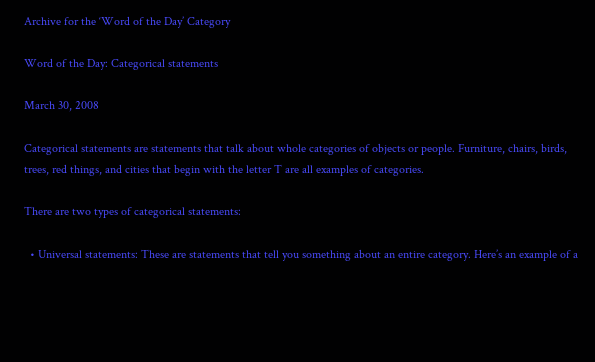Archive for the ‘Word of the Day’ Category

Word of the Day: Categorical statements

March 30, 2008

Categorical statements are statements that talk about whole categories of objects or people. Furniture, chairs, birds, trees, red things, and cities that begin with the letter T are all examples of categories.

There are two types of categorical statements:

  • Universal statements: These are statements that tell you something about an entire category. Here’s an example of a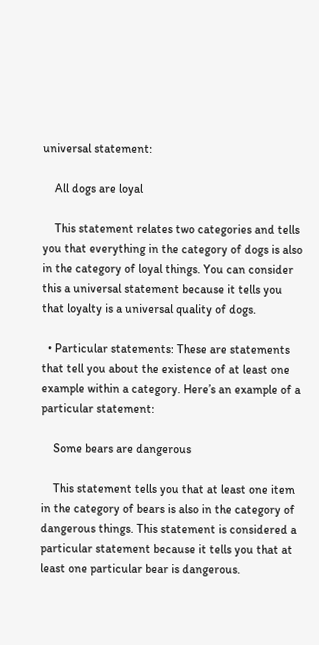universal statement:

    All dogs are loyal

    This statement relates two categories and tells you that everything in the category of dogs is also in the category of loyal things. You can consider this a universal statement because it tells you that loyalty is a universal quality of dogs.

  • Particular statements: These are statements that tell you about the existence of at least one example within a category. Here’s an example of a particular statement:

    Some bears are dangerous

    This statement tells you that at least one item in the category of bears is also in the category of dangerous things. This statement is considered a particular statement because it tells you that at least one particular bear is dangerous.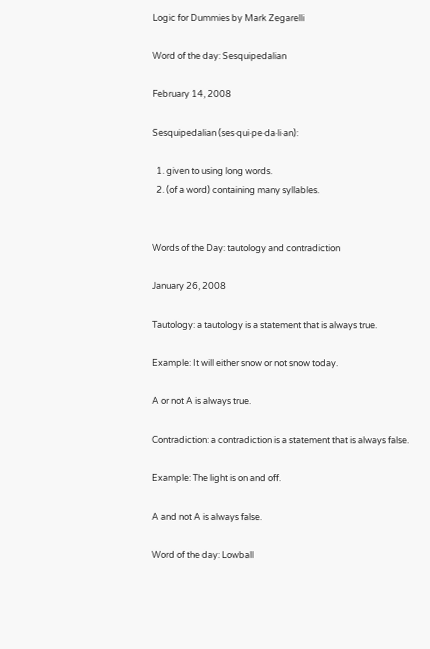Logic for Dummies by Mark Zegarelli

Word of the day: Sesquipedalian

February 14, 2008

Sesquipedalian (ses·qui·pe·da·li·an):

  1. given to using long words.
  2. (of a word) containing many syllables.


Words of the Day: tautology and contradiction

January 26, 2008

Tautology: a tautology is a statement that is always true.

Example: It will either snow or not snow today.

A or not A is always true.

Contradiction: a contradiction is a statement that is always false.

Example: The light is on and off.

A and not A is always false.

Word of the day: Lowball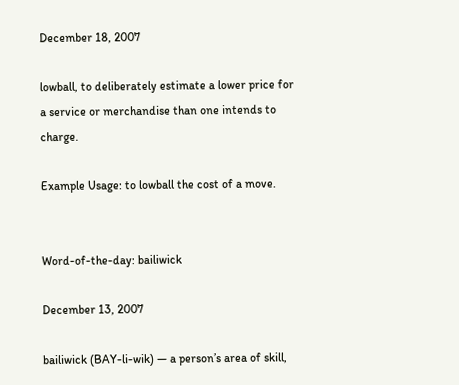December 18, 2007

lowball, to deliberately estimate a lower price for a service or merchandise than one intends to charge.

Example Usage: to lowball the cost of a move.


Word-of-the-day: bailiwick

December 13, 2007

bailiwick (BAY-li-wik) — a person’s area of skill,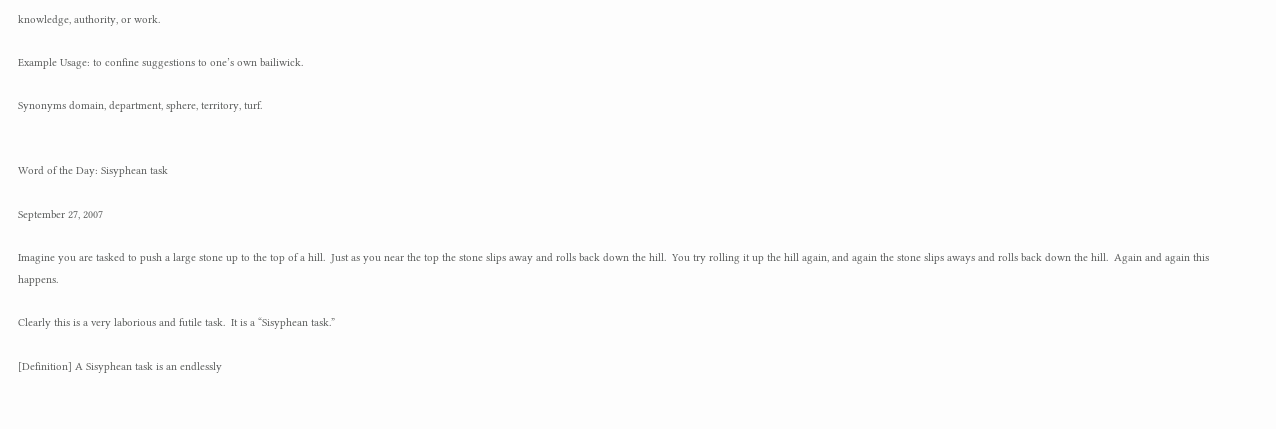knowledge, authority, or work.

Example Usage: to confine suggestions to one’s own bailiwick.

Synonyms domain, department, sphere, territory, turf.


Word of the Day: Sisyphean task

September 27, 2007

Imagine you are tasked to push a large stone up to the top of a hill.  Just as you near the top the stone slips away and rolls back down the hill.  You try rolling it up the hill again, and again the stone slips aways and rolls back down the hill.  Again and again this happens.

Clearly this is a very laborious and futile task.  It is a “Sisyphean task.”

[Definition] A Sisyphean task is an endlessly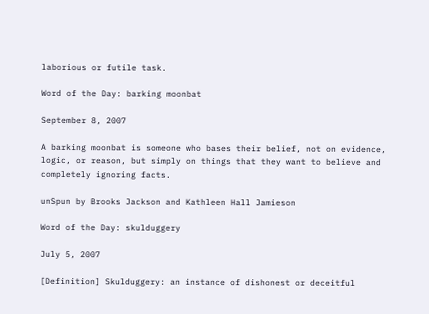laborious or futile task.

Word of the Day: barking moonbat

September 8, 2007

A barking moonbat is someone who bases their belief, not on evidence, logic, or reason, but simply on things that they want to believe and completely ignoring facts.

unSpun by Brooks Jackson and Kathleen Hall Jamieson

Word of the Day: skulduggery

July 5, 2007

[Definition] Skulduggery: an instance of dishonest or deceitful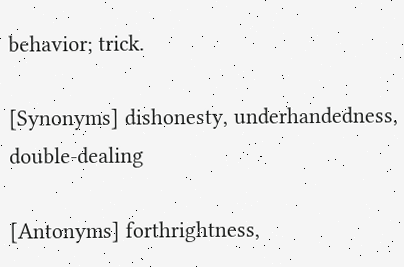behavior; trick.

[Synonyms] dishonesty, underhandedness, double-dealing

[Antonyms] forthrightness,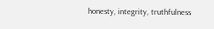honesty, integrity, truthfulness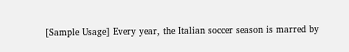[Sample Usage] Every year, the Italian soccer season is marred by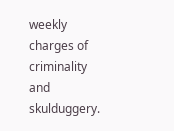weekly charges of criminality and skulduggery.